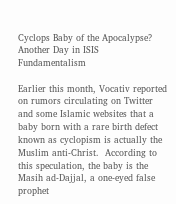Cyclops Baby of the Apocalypse? Another Day in ISIS Fundamentalism

Earlier this month, Vocativ reported on rumors circulating on Twitter and some Islamic websites that a baby born with a rare birth defect known as cyclopism is actually the Muslim anti-Christ.  According to this speculation, the baby is the Masih ad-Dajjal, a one-eyed false prophet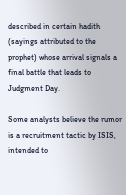described in certain hadith (sayings attributed to the prophet) whose arrival signals a final battle that leads to Judgment Day.

Some analysts believe the rumor is a recruitment tactic by ISIS, intended to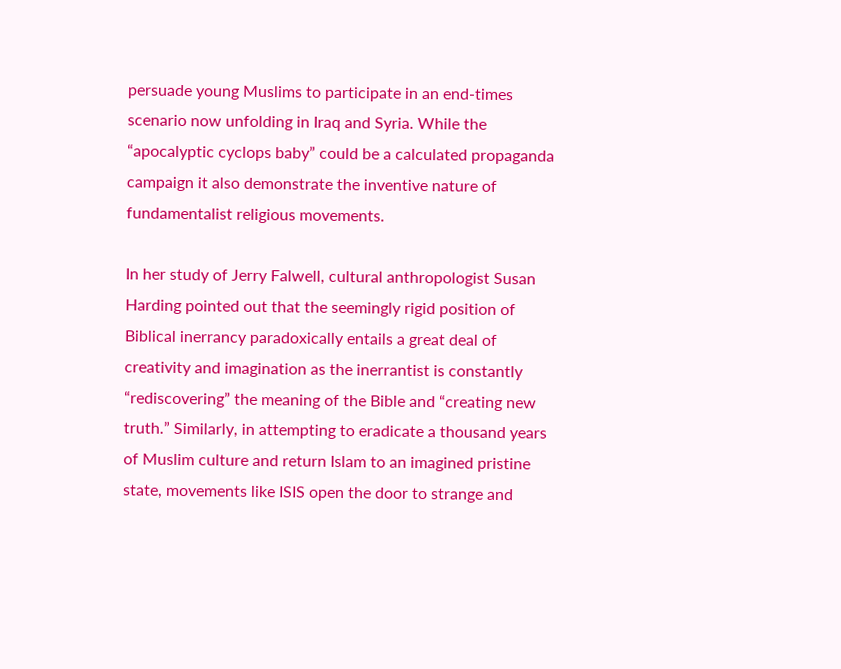persuade young Muslims to participate in an end-times scenario now unfolding in Iraq and Syria. While the “apocalyptic cyclops baby” could be a calculated propaganda campaign it also demonstrate the inventive nature of fundamentalist religious movements.

In her study of Jerry Falwell, cultural anthropologist Susan Harding pointed out that the seemingly rigid position of Biblical inerrancy paradoxically entails a great deal of creativity and imagination as the inerrantist is constantly “rediscovering” the meaning of the Bible and “creating new truth.” Similarly, in attempting to eradicate a thousand years of Muslim culture and return Islam to an imagined pristine state, movements like ISIS open the door to strange and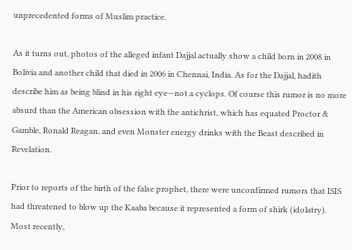unprecedented forms of Muslim practice.

As it turns out, photos of the alleged infant Dajjal actually show a child born in 2008 in Bolivia and another child that died in 2006 in Chennai, India. As for the Dajjal, hadith describe him as being blind in his right eye—not a cyclops. Of course this rumor is no more absurd than the American obsession with the antichrist, which has equated Proctor & Gamble, Ronald Reagan, and even Monster energy drinks with the Beast described in Revelation.

Prior to reports of the birth of the false prophet, there were unconfirmed rumors that ISIS had threatened to blow up the Kaaba because it represented a form of shirk (idolatry). Most recently,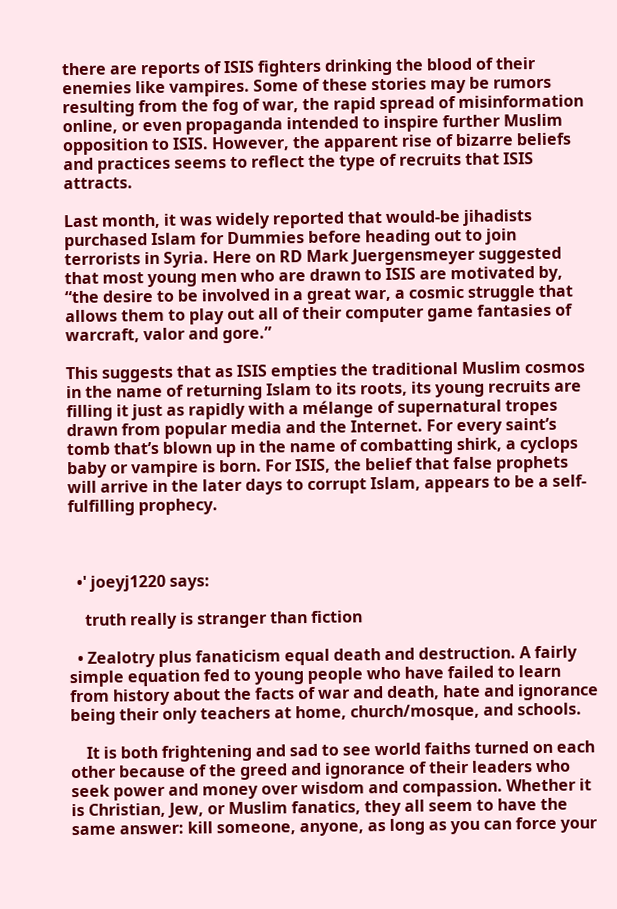there are reports of ISIS fighters drinking the blood of their enemies like vampires. Some of these stories may be rumors resulting from the fog of war, the rapid spread of misinformation online, or even propaganda intended to inspire further Muslim opposition to ISIS. However, the apparent rise of bizarre beliefs and practices seems to reflect the type of recruits that ISIS attracts.

Last month, it was widely reported that would-be jihadists purchased Islam for Dummies before heading out to join terrorists in Syria. Here on RD Mark Juergensmeyer suggested that most young men who are drawn to ISIS are motivated by, “the desire to be involved in a great war, a cosmic struggle that allows them to play out all of their computer game fantasies of warcraft, valor and gore.”

This suggests that as ISIS empties the traditional Muslim cosmos in the name of returning Islam to its roots, its young recruits are filling it just as rapidly with a mélange of supernatural tropes drawn from popular media and the Internet. For every saint’s tomb that’s blown up in the name of combatting shirk, a cyclops baby or vampire is born. For ISIS, the belief that false prophets will arrive in the later days to corrupt Islam, appears to be a self-fulfilling prophecy.



  •' joeyj1220 says:

    truth really is stranger than fiction

  • Zealotry plus fanaticism equal death and destruction. A fairly simple equation fed to young people who have failed to learn from history about the facts of war and death, hate and ignorance being their only teachers at home, church/mosque, and schools.

    It is both frightening and sad to see world faiths turned on each other because of the greed and ignorance of their leaders who seek power and money over wisdom and compassion. Whether it is Christian, Jew, or Muslim fanatics, they all seem to have the same answer: kill someone, anyone, as long as you can force your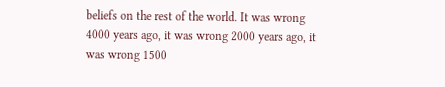beliefs on the rest of the world. It was wrong 4000 years ago, it was wrong 2000 years ago, it was wrong 1500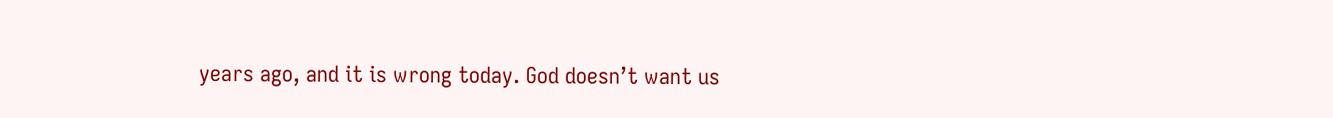years ago, and it is wrong today. God doesn’t want us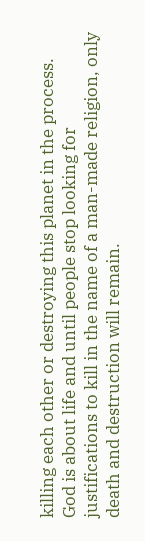killing each other or destroying this planet in the process. God is about life and until people stop looking for justifications to kill in the name of a man-made religion, only death and destruction will remain.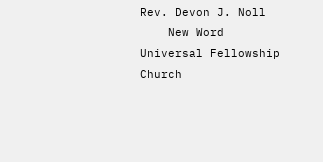Rev. Devon J. Noll
    New Word Universal Fellowship Church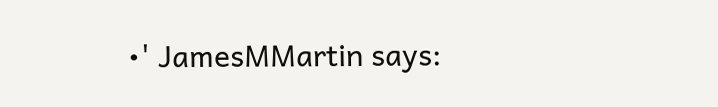•' JamesMMartin says: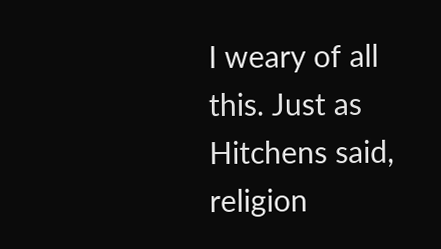I weary of all this. Just as Hitchens said, religion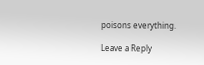poisons everything.

Leave a Reply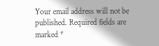Your email address will not be published. Required fields are marked *